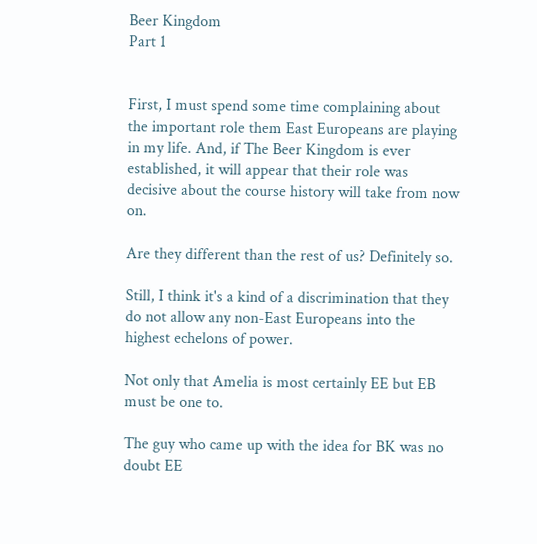Beer Kingdom
Part 1


First, I must spend some time complaining about the important role them East Europeans are playing in my life. And, if The Beer Kingdom is ever established, it will appear that their role was decisive about the course history will take from now on.

Are they different than the rest of us? Definitely so.

Still, I think it's a kind of a discrimination that they do not allow any non-East Europeans into the highest echelons of power.

Not only that Amelia is most certainly EE but EB must be one to.

The guy who came up with the idea for BK was no doubt EE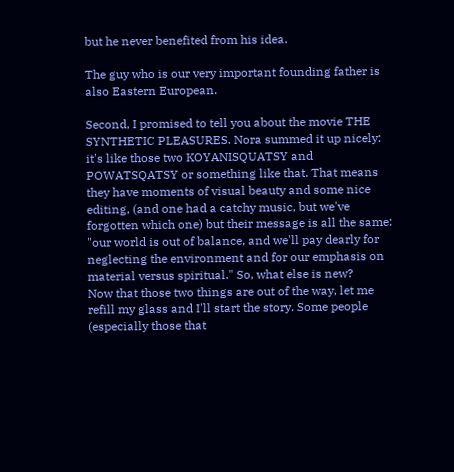but he never benefited from his idea.

The guy who is our very important founding father is also Eastern European.

Second, I promised to tell you about the movie THE SYNTHETIC PLEASURES. Nora summed it up nicely: it's like those two KOYANISQUATSY and POWATSQATSY or something like that. That means they have moments of visual beauty and some nice editing, (and one had a catchy music, but we've forgotten which one) but their message is all the same: "our world is out of balance, and we'll pay dearly for neglecting the environment and for our emphasis on material versus spiritual." So, what else is new?
Now that those two things are out of the way, let me refill my glass and I'll start the story. Some people (especially those that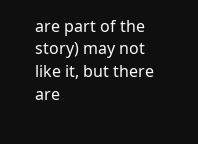are part of the story) may not like it, but there are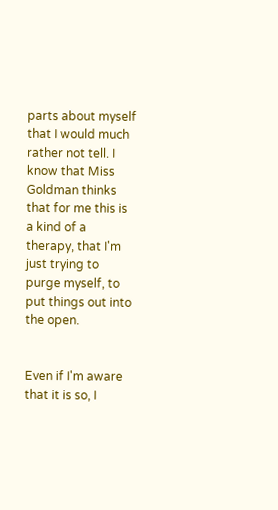parts about myself that I would much rather not tell. I know that Miss Goldman thinks that for me this is a kind of a therapy, that I'm just trying to purge myself, to put things out into the open.


Even if I'm aware that it is so, I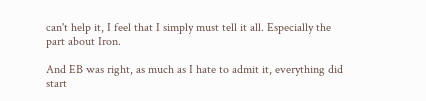can't help it, I feel that I simply must tell it all. Especially the part about Iron.

And EB was right, as much as I hate to admit it, everything did start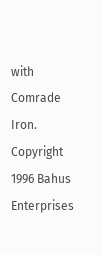with Comrade Iron.
Copyright 1996 Bahus Enterprises